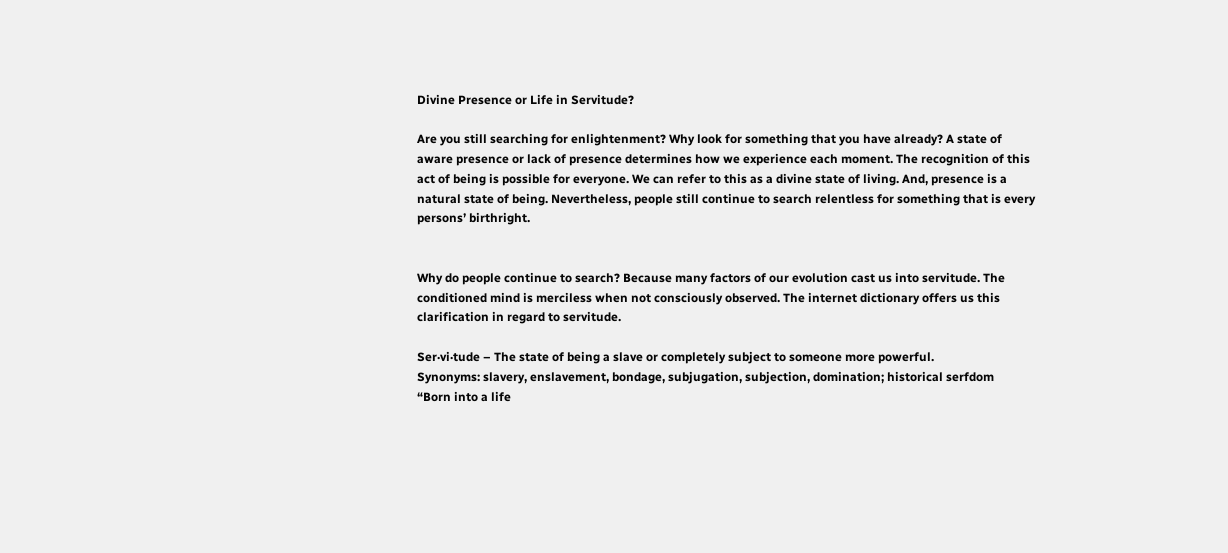Divine Presence or Life in Servitude?

Are you still searching for enlightenment? Why look for something that you have already? A state of aware presence or lack of presence determines how we experience each moment. The recognition of this act of being is possible for everyone. We can refer to this as a divine state of living. And, presence is a natural state of being. Nevertheless, people still continue to search relentless for something that is every persons’ birthright.


Why do people continue to search? Because many factors of our evolution cast us into servitude. The conditioned mind is merciless when not consciously observed. The internet dictionary offers us this clarification in regard to servitude.

Ser·vi·tude – The state of being a slave or completely subject to someone more powerful.
Synonyms: slavery, enslavement, bondage, subjugation, subjection, domination; historical serfdom
“Born into a life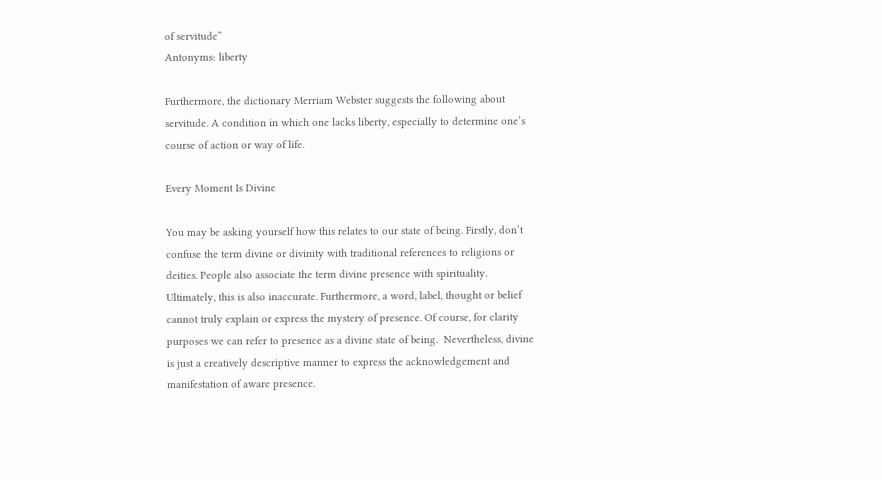of servitude”
Antonyms: liberty

Furthermore, the dictionary Merriam Webster suggests the following about servitude. A condition in which one lacks liberty, especially to determine one’s course of action or way of life.

Every Moment Is Divine

You may be asking yourself how this relates to our state of being. Firstly, don’t confuse the term divine or divinity with traditional references to religions or deities. People also associate the term divine presence with spirituality. Ultimately, this is also inaccurate. Furthermore, a word, label, thought or belief cannot truly explain or express the mystery of presence. Of course, for clarity purposes we can refer to presence as a divine state of being.  Nevertheless, divine is just a creatively descriptive manner to express the acknowledgement and manifestation of aware presence.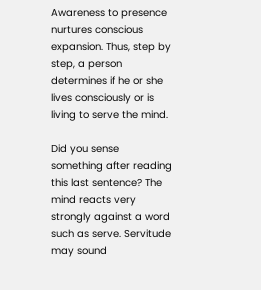Awareness to presence nurtures conscious expansion. Thus, step by step, a person determines if he or she lives consciously or is living to serve the mind.

Did you sense something after reading this last sentence? The mind reacts very strongly against a word such as serve. Servitude may sound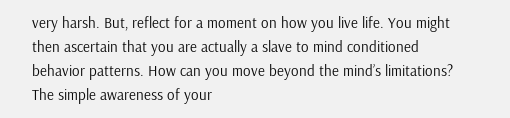very harsh. But, reflect for a moment on how you live life. You might then ascertain that you are actually a slave to mind conditioned behavior patterns. How can you move beyond the mind’s limitations? The simple awareness of your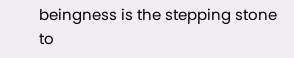beingness is the stepping stone to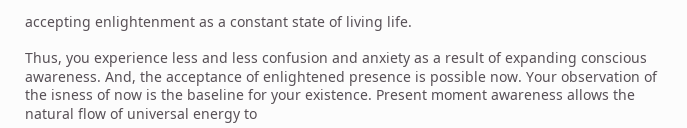accepting enlightenment as a constant state of living life.

Thus, you experience less and less confusion and anxiety as a result of expanding conscious awareness. And, the acceptance of enlightened presence is possible now. Your observation of the isness of now is the baseline for your existence. Present moment awareness allows the natural flow of universal energy to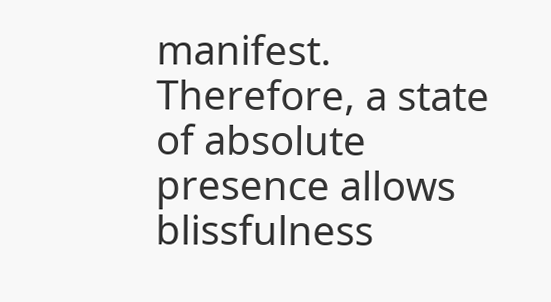manifest. Therefore, a state of absolute presence allows blissfulness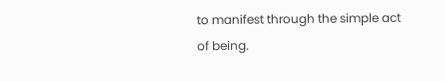to manifest through the simple act of being.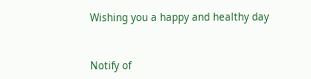Wishing you a happy and healthy day


Notify of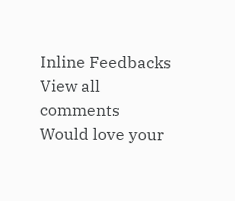Inline Feedbacks
View all comments
Would love your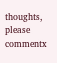thoughts, please commentx